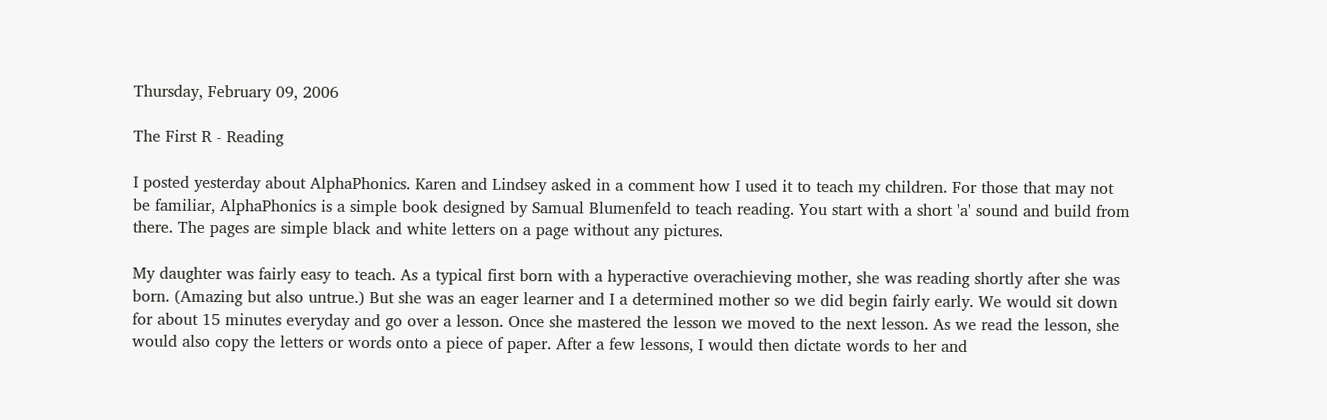Thursday, February 09, 2006

The First R - Reading

I posted yesterday about AlphaPhonics. Karen and Lindsey asked in a comment how I used it to teach my children. For those that may not be familiar, AlphaPhonics is a simple book designed by Samual Blumenfeld to teach reading. You start with a short 'a' sound and build from there. The pages are simple black and white letters on a page without any pictures.

My daughter was fairly easy to teach. As a typical first born with a hyperactive overachieving mother, she was reading shortly after she was born. (Amazing but also untrue.) But she was an eager learner and I a determined mother so we did begin fairly early. We would sit down for about 15 minutes everyday and go over a lesson. Once she mastered the lesson we moved to the next lesson. As we read the lesson, she would also copy the letters or words onto a piece of paper. After a few lessons, I would then dictate words to her and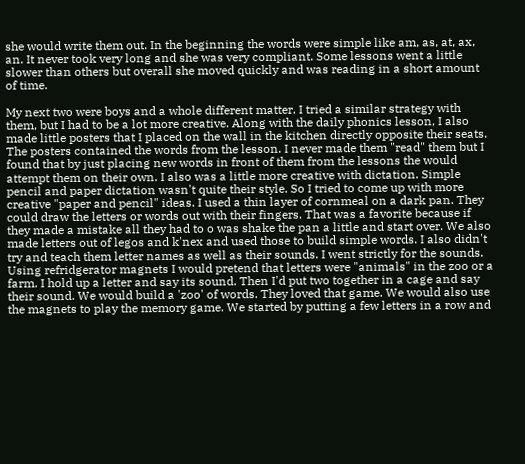she would write them out. In the beginning the words were simple like am, as, at, ax, an. It never took very long and she was very compliant. Some lessons went a little slower than others but overall she moved quickly and was reading in a short amount of time.

My next two were boys and a whole different matter. I tried a similar strategy with them, but I had to be a lot more creative. Along with the daily phonics lesson, I also made little posters that I placed on the wall in the kitchen directly opposite their seats. The posters contained the words from the lesson. I never made them "read" them but I found that by just placing new words in front of them from the lessons the would attempt them on their own. I also was a little more creative with dictation. Simple pencil and paper dictation wasn't quite their style. So I tried to come up with more creative "paper and pencil" ideas. I used a thin layer of cornmeal on a dark pan. They could draw the letters or words out with their fingers. That was a favorite because if they made a mistake all they had to o was shake the pan a little and start over. We also made letters out of legos and k'nex and used those to build simple words. I also didn't try and teach them letter names as well as their sounds. I went strictly for the sounds. Using refridgerator magnets I would pretend that letters were "animals" in the zoo or a farm. I hold up a letter and say its sound. Then I'd put two together in a cage and say their sound. We would build a 'zoo' of words. They loved that game. We would also use the magnets to play the memory game. We started by putting a few letters in a row and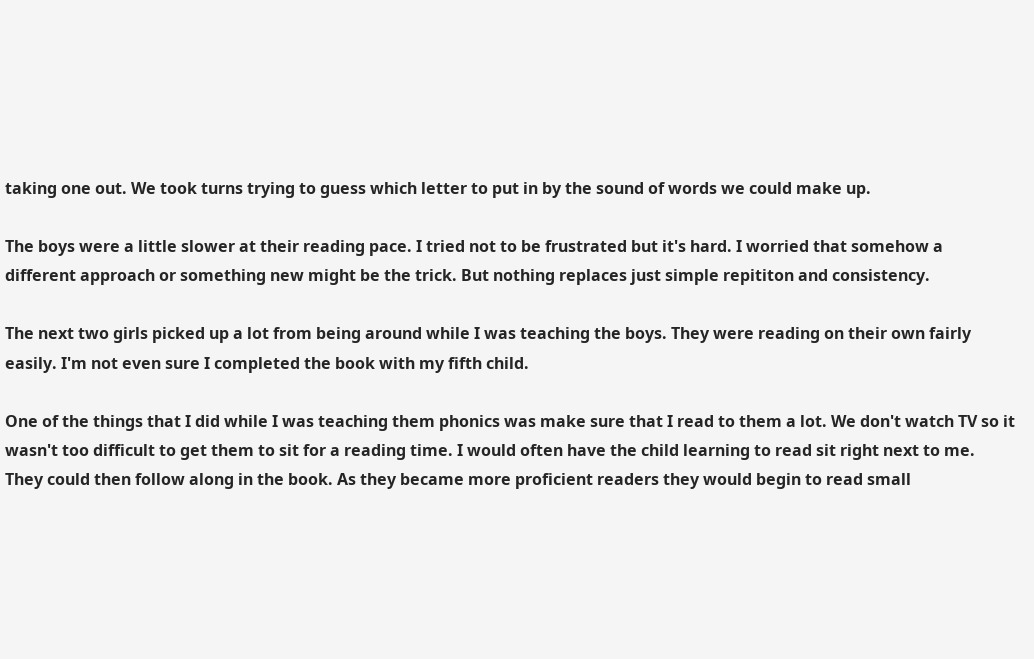taking one out. We took turns trying to guess which letter to put in by the sound of words we could make up.

The boys were a little slower at their reading pace. I tried not to be frustrated but it's hard. I worried that somehow a different approach or something new might be the trick. But nothing replaces just simple repititon and consistency.

The next two girls picked up a lot from being around while I was teaching the boys. They were reading on their own fairly easily. I'm not even sure I completed the book with my fifth child.

One of the things that I did while I was teaching them phonics was make sure that I read to them a lot. We don't watch TV so it wasn't too difficult to get them to sit for a reading time. I would often have the child learning to read sit right next to me. They could then follow along in the book. As they became more proficient readers they would begin to read small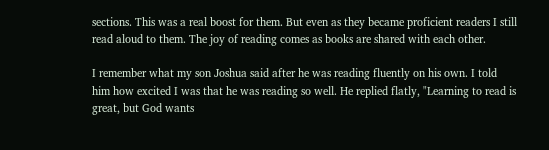sections. This was a real boost for them. But even as they became proficient readers I still read aloud to them. The joy of reading comes as books are shared with each other.

I remember what my son Joshua said after he was reading fluently on his own. I told him how excited I was that he was reading so well. He replied flatly, "Learning to read is great, but God wants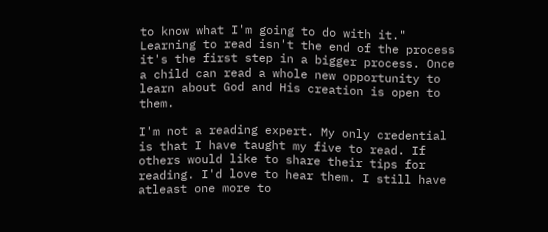to know what I'm going to do with it." Learning to read isn't the end of the process it's the first step in a bigger process. Once a child can read a whole new opportunity to learn about God and His creation is open to them.

I'm not a reading expert. My only credential is that I have taught my five to read. If others would like to share their tips for reading. I'd love to hear them. I still have atleast one more to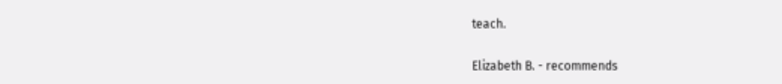teach.

Elizabeth B. - recommends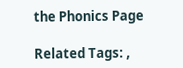the Phonics Page

Related Tags: ,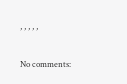, , , , ,

No comments: